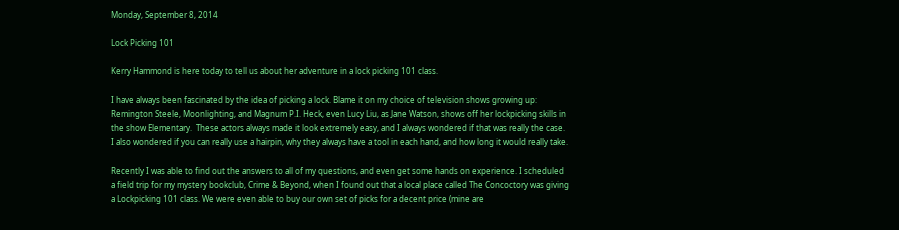Monday, September 8, 2014

Lock Picking 101

Kerry Hammond is here today to tell us about her adventure in a lock picking 101 class.

I have always been fascinated by the idea of picking a lock. Blame it on my choice of television shows growing up: Remington Steele, Moonlighting, and Magnum P.I. Heck, even Lucy Liu, as Jane Watson, shows off her lockpicking skills in the show Elementary.  These actors always made it look extremely easy, and I always wondered if that was really the case. I also wondered if you can really use a hairpin, why they always have a tool in each hand, and how long it would really take.

Recently I was able to find out the answers to all of my questions, and even get some hands on experience. I scheduled a field trip for my mystery bookclub, Crime & Beyond, when I found out that a local place called The Concoctory was giving a Lockpicking 101 class. We were even able to buy our own set of picks for a decent price (mine are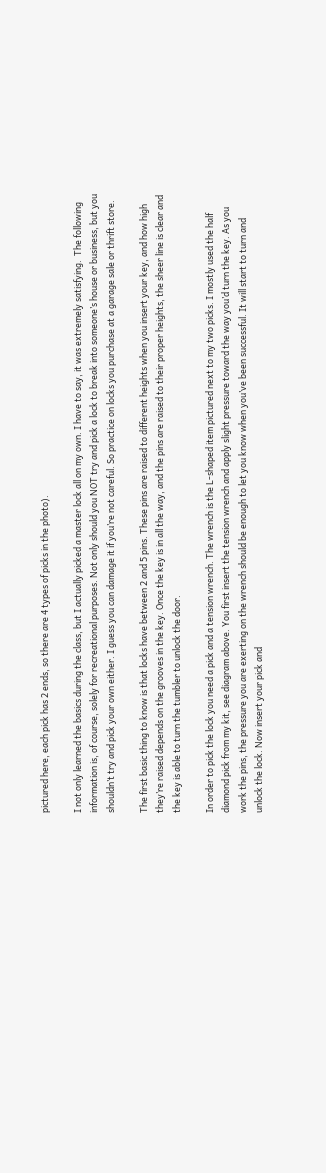pictured here, each pick has 2 ends, so there are 4 types of picks in the photo).

I not only learned the basics during the class, but I actually picked a master lock all on my own. I have to say, it was extremely satisfying.  The following information is, of course, solely for recreational purposes. Not only should you NOT try and pick a lock to break into someone’s house or business, but you shouldn’t try and pick your own either. I guess you can damage it if you’re not careful. So practice on locks you purchase at a garage sale or thrift store.

The first basic thing to know is that locks have between 2 and 5 pins. These pins are raised to different heights when you insert your key, and how high they’re raised depends on the grooves in the key. Once the key is in all the way, and the pins are raised to their proper heights, the sheer line is clear and the key is able to turn the tumbler to unlock the door.

In order to pick the lock you need a pick and a tension wrench. The wrench is the L-shaped item pictured next to my two picks. I mostly used the half diamond pick from my kit, see diagram above. You first insert the tension wrench and apply slight pressure toward the way you’d turn the key. As you work the pins, the pressure you are exerting on the wrench should be enough to let you know when you’ve been successful. It will start to turn and unlock the lock. Now insert your pick and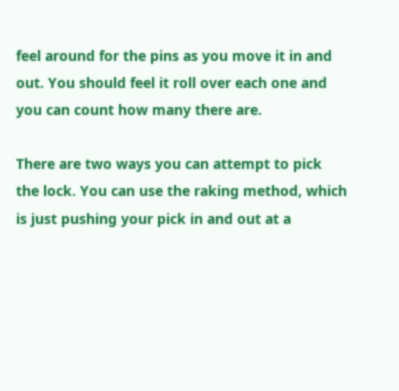feel around for the pins as you move it in and out. You should feel it roll over each one and you can count how many there are.

There are two ways you can attempt to pick the lock. You can use the raking method, which is just pushing your pick in and out at a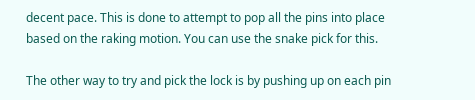decent pace. This is done to attempt to pop all the pins into place based on the raking motion. You can use the snake pick for this.

The other way to try and pick the lock is by pushing up on each pin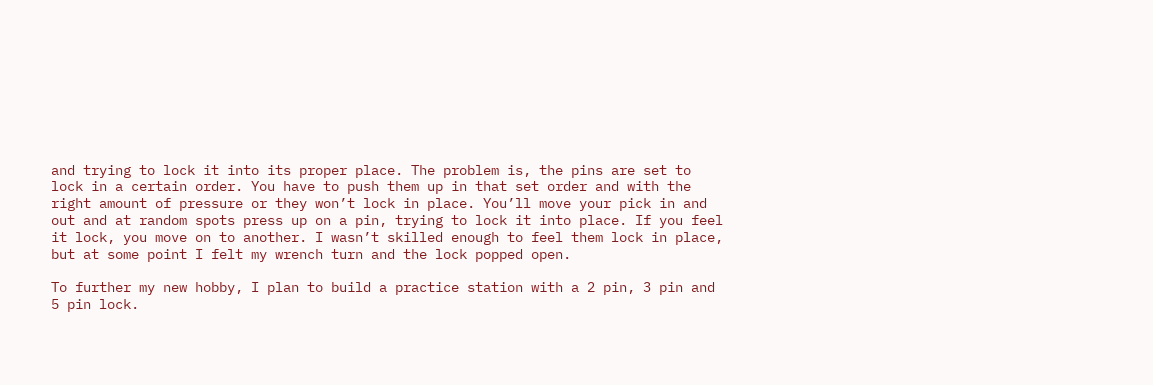and trying to lock it into its proper place. The problem is, the pins are set to lock in a certain order. You have to push them up in that set order and with the right amount of pressure or they won’t lock in place. You’ll move your pick in and out and at random spots press up on a pin, trying to lock it into place. If you feel it lock, you move on to another. I wasn’t skilled enough to feel them lock in place, but at some point I felt my wrench turn and the lock popped open.

To further my new hobby, I plan to build a practice station with a 2 pin, 3 pin and 5 pin lock.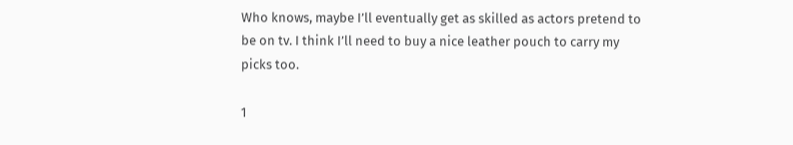Who knows, maybe I’ll eventually get as skilled as actors pretend to be on tv. I think I’ll need to buy a nice leather pouch to carry my picks too.

1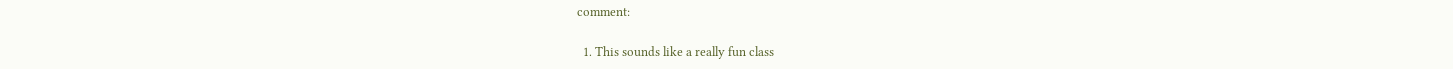comment:

  1. This sounds like a really fun class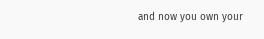and now you own your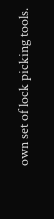own set of lock picking tools.